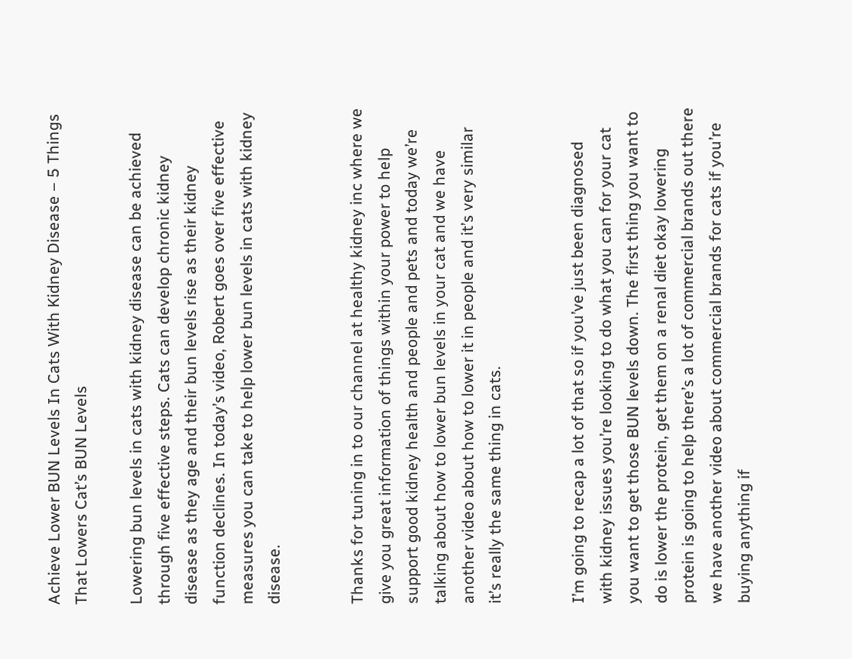Achieve Lower BUN Levels In Cats With Kidney Disease – 5 Things That Lowers Cat’s BUN Levels

Lowering bun levels in cats with kidney disease can be achieved through five effective steps. Cats can develop chronic kidney disease as they age and their bun levels rise as their kidney function declines. In today’s video, Robert goes over five effective measures you can take to help lower bun levels in cats with kidney disease.


Thanks for tuning in to our channel at healthy kidney inc where we give you great information of things within your power to help support good kidney health and people and pets and today we’re talking about how to lower bun levels in your cat and we have another video about how to lower it in people and it’s very similar it’s really the same thing in cats.


I’m going to recap a lot of that so if you’ve just been diagnosed with kidney issues you’re looking to do what you can for your cat you want to get those BUN levels down. The first thing you want to do is lower the protein, get them on a renal diet okay lowering protein is going to help there’s a lot of commercial brands out there we have another video about commercial brands for cats if you’re buying anything if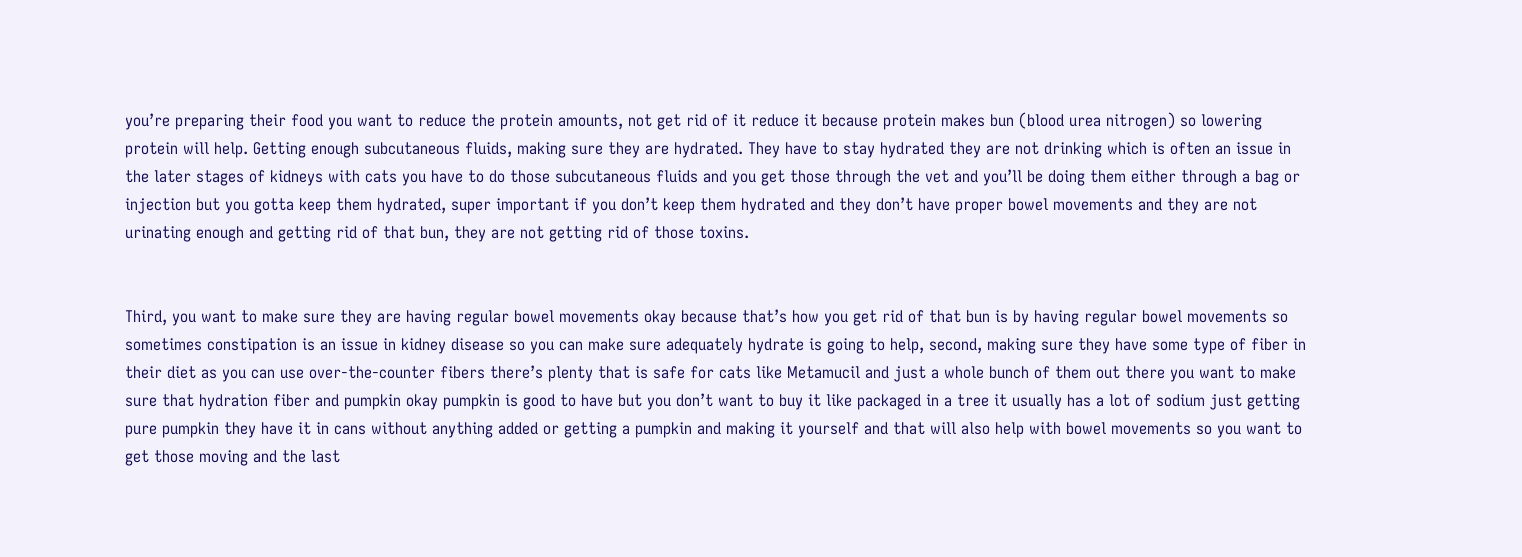you’re preparing their food you want to reduce the protein amounts, not get rid of it reduce it because protein makes bun (blood urea nitrogen) so lowering protein will help. Getting enough subcutaneous fluids, making sure they are hydrated. They have to stay hydrated they are not drinking which is often an issue in the later stages of kidneys with cats you have to do those subcutaneous fluids and you get those through the vet and you’ll be doing them either through a bag or injection but you gotta keep them hydrated, super important if you don’t keep them hydrated and they don’t have proper bowel movements and they are not urinating enough and getting rid of that bun, they are not getting rid of those toxins.


Third, you want to make sure they are having regular bowel movements okay because that’s how you get rid of that bun is by having regular bowel movements so sometimes constipation is an issue in kidney disease so you can make sure adequately hydrate is going to help, second, making sure they have some type of fiber in their diet as you can use over-the-counter fibers there’s plenty that is safe for cats like Metamucil and just a whole bunch of them out there you want to make sure that hydration fiber and pumpkin okay pumpkin is good to have but you don’t want to buy it like packaged in a tree it usually has a lot of sodium just getting pure pumpkin they have it in cans without anything added or getting a pumpkin and making it yourself and that will also help with bowel movements so you want to get those moving and the last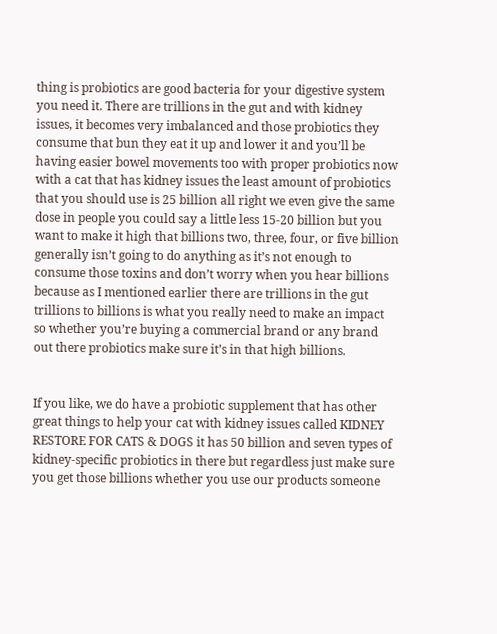thing is probiotics are good bacteria for your digestive system you need it. There are trillions in the gut and with kidney issues, it becomes very imbalanced and those probiotics they consume that bun they eat it up and lower it and you’ll be having easier bowel movements too with proper probiotics now with a cat that has kidney issues the least amount of probiotics that you should use is 25 billion all right we even give the same dose in people you could say a little less 15-20 billion but you want to make it high that billions two, three, four, or five billion generally isn’t going to do anything as it’s not enough to consume those toxins and don’t worry when you hear billions because as I mentioned earlier there are trillions in the gut trillions to billions is what you really need to make an impact so whether you’re buying a commercial brand or any brand out there probiotics make sure it’s in that high billions.


If you like, we do have a probiotic supplement that has other great things to help your cat with kidney issues called KIDNEY RESTORE FOR CATS & DOGS it has 50 billion and seven types of kidney-specific probiotics in there but regardless just make sure you get those billions whether you use our products someone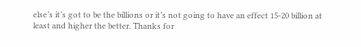else’s it’s got to be the billions or it’s not going to have an effect 15-20 billion at least and higher the better. Thanks for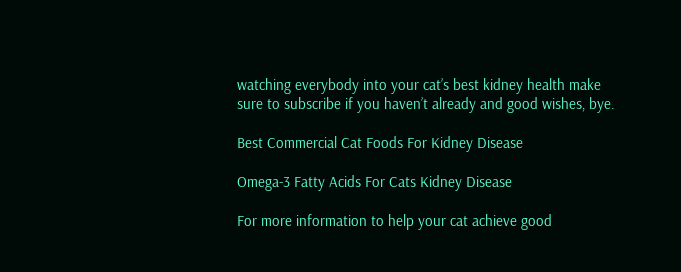watching everybody into your cat’s best kidney health make sure to subscribe if you haven’t already and good wishes, bye.

Best Commercial Cat Foods For Kidney Disease

Omega-3 Fatty Acids For Cats Kidney Disease

For more information to help your cat achieve good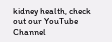kidney health, check out our YouTube Channel